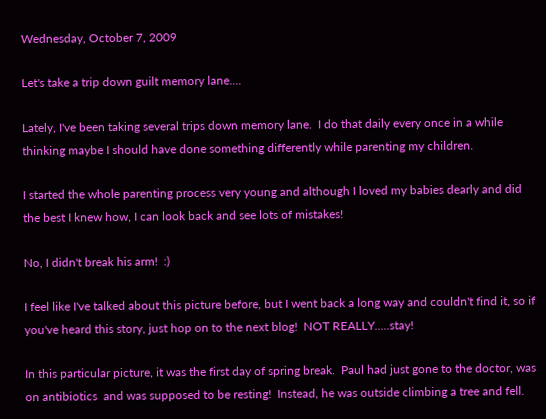Wednesday, October 7, 2009

Let's take a trip down guilt memory lane....

Lately, I've been taking several trips down memory lane.  I do that daily every once in a while thinking maybe I should have done something differently while parenting my children.

I started the whole parenting process very young and although I loved my babies dearly and did the best I knew how, I can look back and see lots of mistakes!

No, I didn't break his arm!  :)

I feel like I've talked about this picture before, but I went back a long way and couldn't find it, so if you've heard this story, just hop on to the next blog!  NOT REALLY.....stay!

In this particular picture, it was the first day of spring break.  Paul had just gone to the doctor, was on antibiotics  and was supposed to be resting!  Instead, he was outside climbing a tree and fell.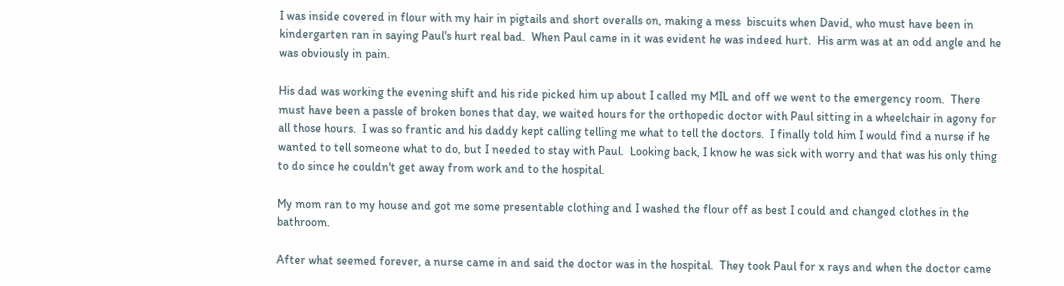I was inside covered in flour with my hair in pigtails and short overalls on, making a mess  biscuits when David, who must have been in kindergarten ran in saying Paul's hurt real bad.  When Paul came in it was evident he was indeed hurt.  His arm was at an odd angle and he was obviously in pain.

His dad was working the evening shift and his ride picked him up about I called my MIL and off we went to the emergency room.  There must have been a passle of broken bones that day, we waited hours for the orthopedic doctor with Paul sitting in a wheelchair in agony for all those hours.  I was so frantic and his daddy kept calling telling me what to tell the doctors.  I finally told him I would find a nurse if he wanted to tell someone what to do, but I needed to stay with Paul.  Looking back, I know he was sick with worry and that was his only thing to do since he couldn't get away from work and to the hospital.

My mom ran to my house and got me some presentable clothing and I washed the flour off as best I could and changed clothes in the bathroom.

After what seemed forever, a nurse came in and said the doctor was in the hospital.  They took Paul for x rays and when the doctor came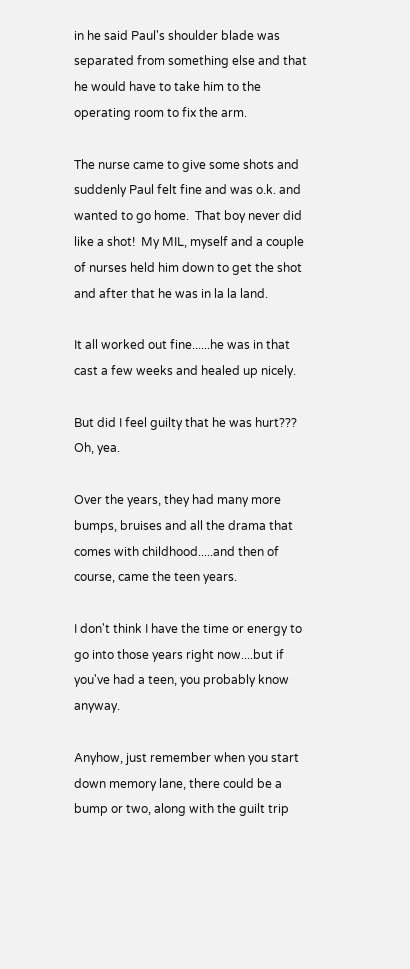in he said Paul's shoulder blade was separated from something else and that he would have to take him to the operating room to fix the arm.

The nurse came to give some shots and suddenly Paul felt fine and was o.k. and wanted to go home.  That boy never did like a shot!  My MIL, myself and a couple of nurses held him down to get the shot and after that he was in la la land.

It all worked out fine......he was in that cast a few weeks and healed up nicely.

But did I feel guilty that he was hurt???  Oh, yea.

Over the years, they had many more bumps, bruises and all the drama that comes with childhood.....and then of course, came the teen years.

I don't think I have the time or energy to go into those years right now....but if you've had a teen, you probably know anyway.

Anyhow, just remember when you start down memory lane, there could be a bump or two, along with the guilt trip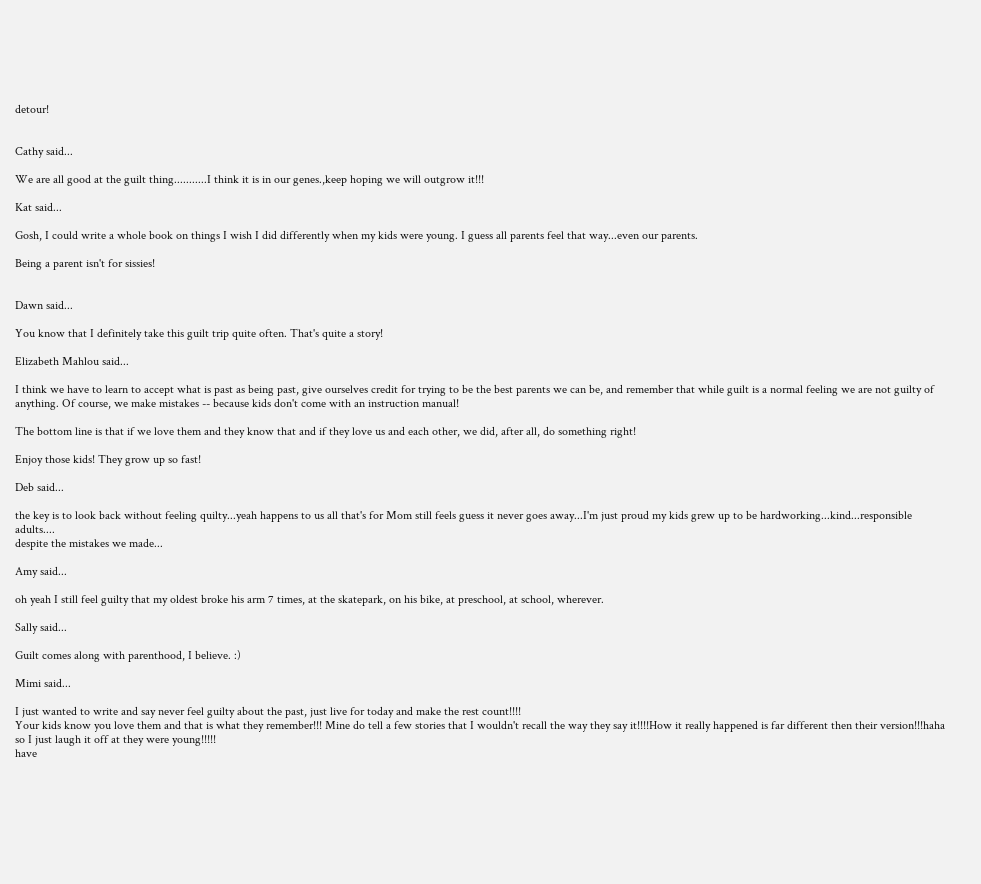detour!


Cathy said...

We are all good at the guilt thing...........I think it is in our genes.,keep hoping we will outgrow it!!!

Kat said...

Gosh, I could write a whole book on things I wish I did differently when my kids were young. I guess all parents feel that way...even our parents.

Being a parent isn't for sissies!


Dawn said...

You know that I definitely take this guilt trip quite often. That's quite a story!

Elizabeth Mahlou said...

I think we have to learn to accept what is past as being past, give ourselves credit for trying to be the best parents we can be, and remember that while guilt is a normal feeling we are not guilty of anything. Of course, we make mistakes -- because kids don't come with an instruction manual!

The bottom line is that if we love them and they know that and if they love us and each other, we did, after all, do something right!

Enjoy those kids! They grow up so fast!

Deb said...

the key is to look back without feeling quilty...yeah happens to us all that's for Mom still feels guess it never goes away...I'm just proud my kids grew up to be hardworking...kind...responsible adults....
despite the mistakes we made...

Amy said...

oh yeah I still feel guilty that my oldest broke his arm 7 times, at the skatepark, on his bike, at preschool, at school, wherever.

Sally said...

Guilt comes along with parenthood, I believe. :)

Mimi said...

I just wanted to write and say never feel guilty about the past, just live for today and make the rest count!!!!
Your kids know you love them and that is what they remember!!! Mine do tell a few stories that I wouldn't recall the way they say it!!!!How it really happened is far different then their version!!!haha
so I just laugh it off at they were young!!!!!
have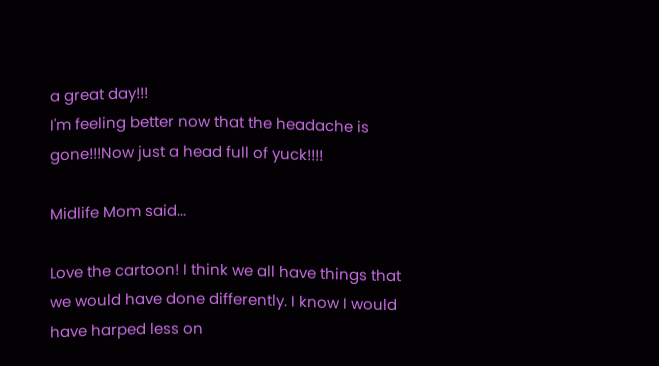a great day!!!
I'm feeling better now that the headache is gone!!!Now just a head full of yuck!!!!

Midlife Mom said...

Love the cartoon! I think we all have things that we would have done differently. I know I would have harped less on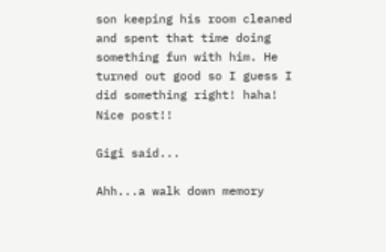son keeping his room cleaned and spent that time doing something fun with him. He turned out good so I guess I did something right! haha! Nice post!!

Gigi said...

Ahh...a walk down memory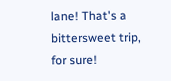lane! That's a bittersweet trip, for sure!